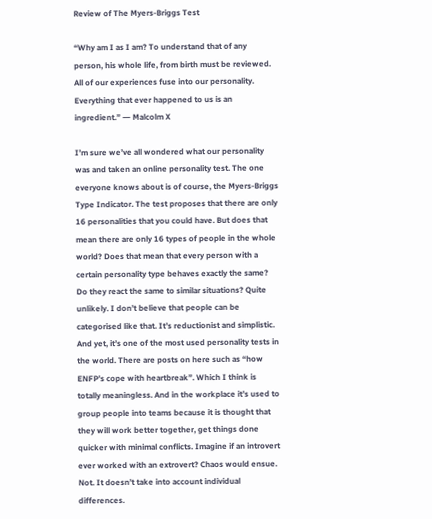Review of The Myers-Briggs Test

“Why am I as I am? To understand that of any person, his whole life, from birth must be reviewed. All of our experiences fuse into our personality. Everything that ever happened to us is an ingredient.” ― Malcolm X

I’m sure we’ve all wondered what our personality was and taken an online personality test. The one everyone knows about is of course, the Myers-Briggs Type Indicator. The test proposes that there are only 16 personalities that you could have. But does that mean there are only 16 types of people in the whole world? Does that mean that every person with a certain personality type behaves exactly the same? Do they react the same to similar situations? Quite unlikely. I don’t believe that people can be categorised like that. It’s reductionist and simplistic.  And yet, it’s one of the most used personality tests in the world. There are posts on here such as “how ENFP’s cope with heartbreak”. Which I think is totally meaningless. And in the workplace it’s used to group people into teams because it is thought that they will work better together, get things done quicker with minimal conflicts. Imagine if an introvert ever worked with an extrovert? Chaos would ensue. Not. It doesn’t take into account individual differences.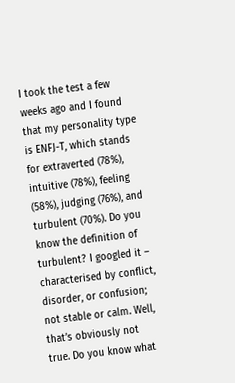I took the test a few weeks ago and I found that my personality type is ENFJ-T, which stands for extraverted (78%), intuitive (78%), feeling (58%), judging (76%), and turbulent (70%). Do you know the definition of turbulent? I googled it – characterised by conflict, disorder, or confusion; not stable or calm. Well, that’s obviously not true. Do you know what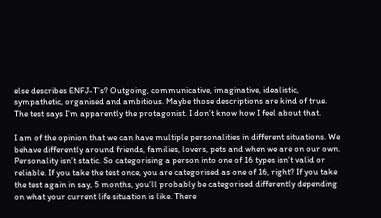else describes ENFJ-T’s? Outgoing, communicative, imaginative, idealistic, sympathetic, organised and ambitious. Maybe those descriptions are kind of true. The test says I’m apparently the protagonist. I don’t know how I feel about that.

I am of the opinion that we can have multiple personalities in different situations. We behave differently around friends, families, lovers, pets and when we are on our own. Personality isn’t static. So categorising a person into one of 16 types isn’t valid or reliable. If you take the test once, you are categorised as one of 16, right? If you take the test again in say, 5 months, you’ll probably be categorised differently depending on what your current life situation is like. There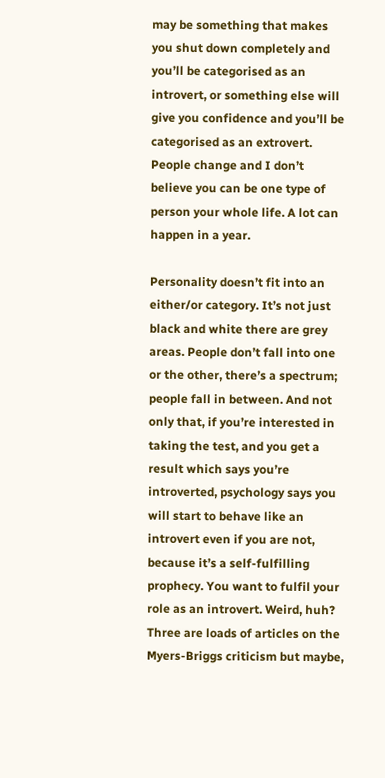may be something that makes you shut down completely and you’ll be categorised as an introvert, or something else will give you confidence and you’ll be categorised as an extrovert. People change and I don’t believe you can be one type of person your whole life. A lot can happen in a year.

Personality doesn’t fit into an either/or category. It’s not just black and white there are grey areas. People don’t fall into one or the other, there’s a spectrum; people fall in between. And not only that, if you’re interested in taking the test, and you get a result which says you’re introverted, psychology says you will start to behave like an introvert even if you are not, because it’s a self-fulfilling prophecy. You want to fulfil your role as an introvert. Weird, huh? Three are loads of articles on the Myers-Briggs criticism but maybe,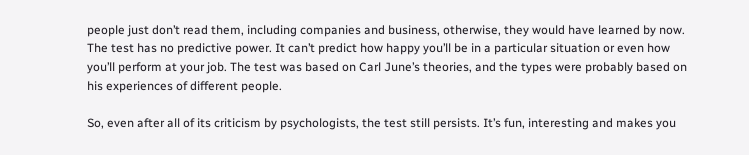people just don’t read them, including companies and business, otherwise, they would have learned by now. The test has no predictive power. It can’t predict how happy you’ll be in a particular situation or even how you’ll perform at your job. The test was based on Carl June’s theories, and the types were probably based on his experiences of different people.

So, even after all of its criticism by psychologists, the test still persists. It’s fun, interesting and makes you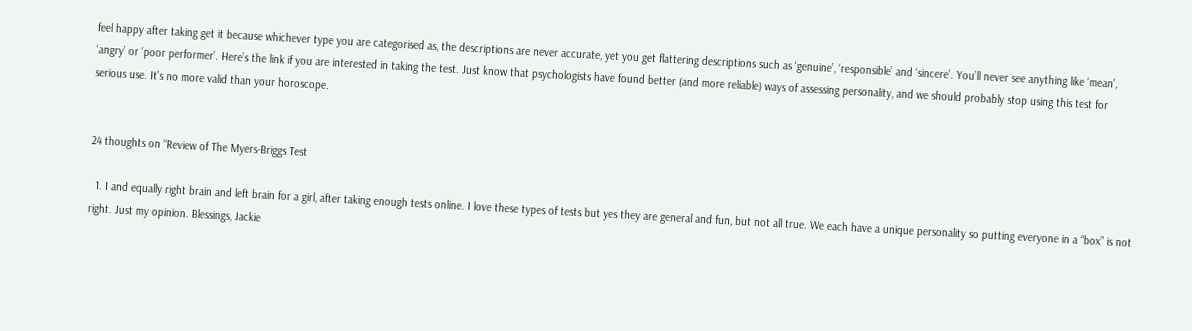feel happy after taking get it because whichever type you are categorised as, the descriptions are never accurate, yet you get flattering descriptions such as ‘genuine’, ‘responsible’ and ‘sincere’. You’ll never see anything like ‘mean’, ‘angry’ or ‘poor performer’. Here’s the link if you are interested in taking the test. Just know that psychologists have found better (and more reliable) ways of assessing personality, and we should probably stop using this test for serious use. It’s no more valid than your horoscope.


24 thoughts on “Review of The Myers-Briggs Test

  1. I and equally right brain and left brain for a girl, after taking enough tests online. I love these types of tests but yes they are general and fun, but not all true. We each have a unique personality so putting everyone in a “box” is not right. Just my opinion. Blessings, Jackie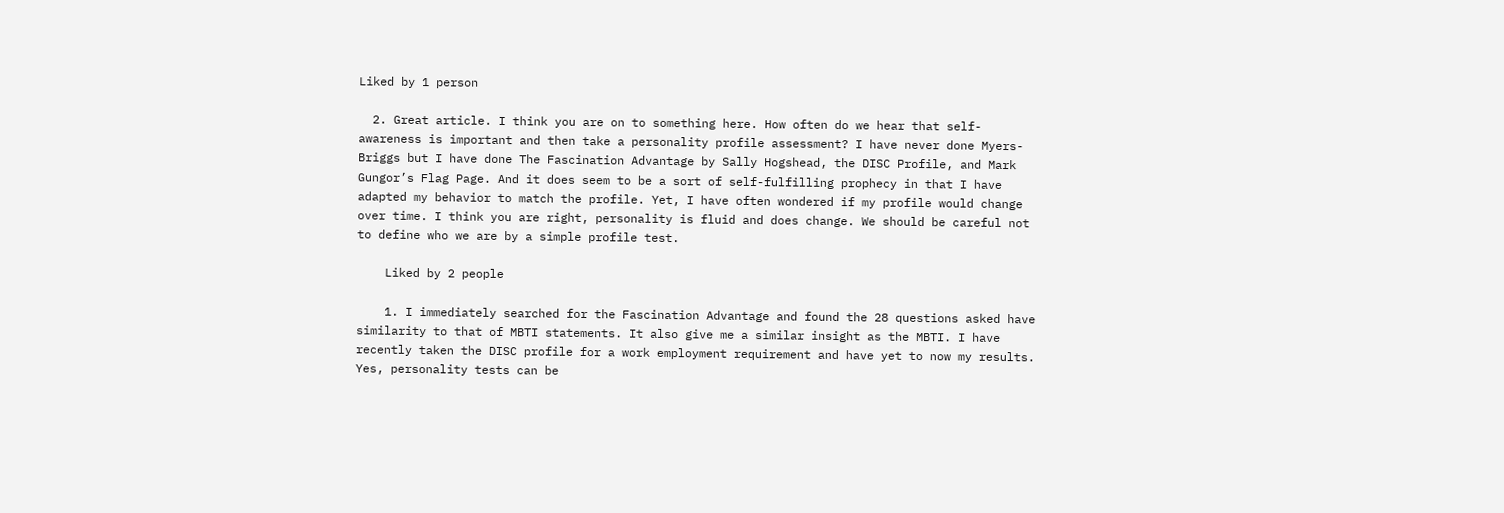Liked by 1 person

  2. Great article. I think you are on to something here. How often do we hear that self-awareness is important and then take a personality profile assessment? I have never done Myers-Briggs but I have done The Fascination Advantage by Sally Hogshead, the DISC Profile, and Mark Gungor’s Flag Page. And it does seem to be a sort of self-fulfilling prophecy in that I have adapted my behavior to match the profile. Yet, I have often wondered if my profile would change over time. I think you are right, personality is fluid and does change. We should be careful not to define who we are by a simple profile test.

    Liked by 2 people

    1. I immediately searched for the Fascination Advantage and found the 28 questions asked have similarity to that of MBTI statements. It also give me a similar insight as the MBTI. I have recently taken the DISC profile for a work employment requirement and have yet to now my results. Yes, personality tests can be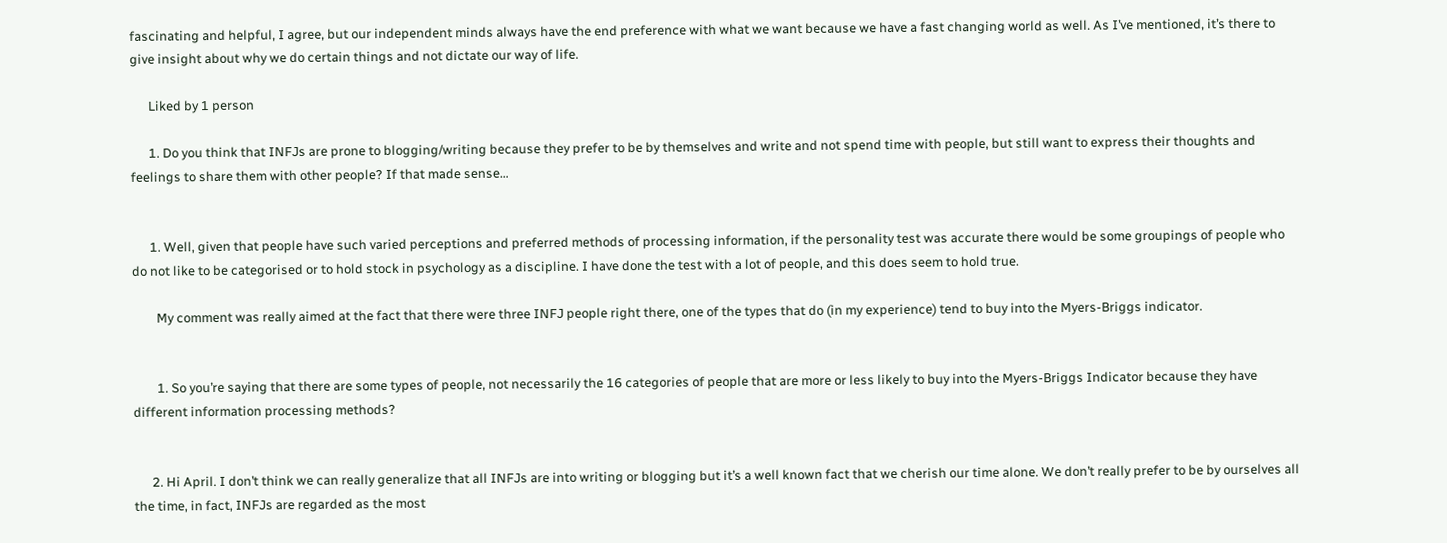fascinating and helpful, I agree, but our independent minds always have the end preference with what we want because we have a fast changing world as well. As I’ve mentioned, it’s there to give insight about why we do certain things and not dictate our way of life.

      Liked by 1 person

      1. Do you think that INFJs are prone to blogging/writing because they prefer to be by themselves and write and not spend time with people, but still want to express their thoughts and feelings to share them with other people? If that made sense…


      1. Well, given that people have such varied perceptions and preferred methods of processing information, if the personality test was accurate there would be some groupings of people who do not like to be categorised or to hold stock in psychology as a discipline. I have done the test with a lot of people, and this does seem to hold true.

        My comment was really aimed at the fact that there were three INFJ people right there, one of the types that do (in my experience) tend to buy into the Myers-Briggs indicator.


        1. So you’re saying that there are some types of people, not necessarily the 16 categories of people that are more or less likely to buy into the Myers-Briggs Indicator because they have different information processing methods?


      2. Hi April. I don’t think we can really generalize that all INFJs are into writing or blogging but it’s a well known fact that we cherish our time alone. We don’t really prefer to be by ourselves all the time, in fact, INFJs are regarded as the most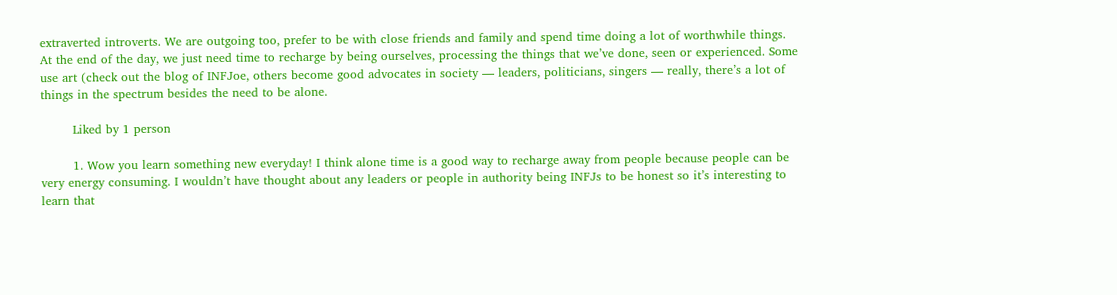extraverted introverts. We are outgoing too, prefer to be with close friends and family and spend time doing a lot of worthwhile things. At the end of the day, we just need time to recharge by being ourselves, processing the things that we’ve done, seen or experienced. Some use art (check out the blog of INFJoe, others become good advocates in society — leaders, politicians, singers — really, there’s a lot of things in the spectrum besides the need to be alone.

        Liked by 1 person

        1. Wow you learn something new everyday! I think alone time is a good way to recharge away from people because people can be very energy consuming. I wouldn’t have thought about any leaders or people in authority being INFJs to be honest so it’s interesting to learn that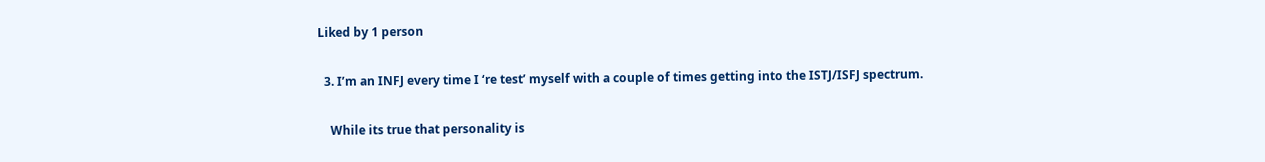Liked by 1 person

  3. I’m an INFJ every time I ‘re test’ myself with a couple of times getting into the ISTJ/ISFJ spectrum.

    While its true that personality is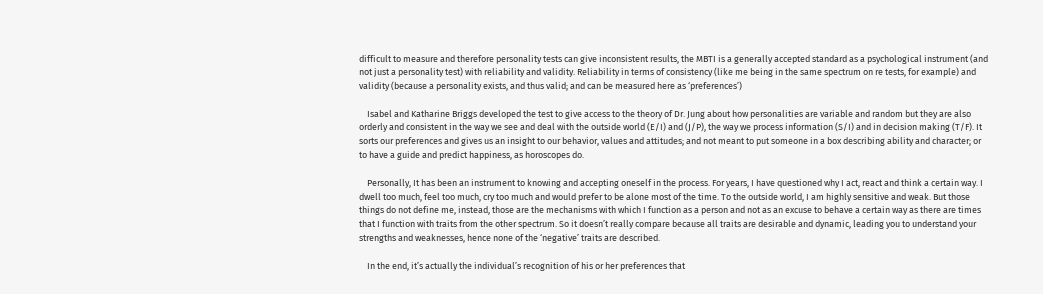difficult to measure and therefore personality tests can give inconsistent results, the MBTI is a generally accepted standard as a psychological instrument (and not just a personality test) with reliability and validity. Reliability in terms of consistency (like me being in the same spectrum on re tests, for example) and validity (because a personality exists, and thus valid; and can be measured here as ‘preferences’)

    Isabel and Katharine Briggs developed the test to give access to the theory of Dr. Jung about how personalities are variable and random but they are also orderly and consistent in the way we see and deal with the outside world (E/I) and (J/P), the way we process information (S/I) and in decision making (T/F). It sorts our preferences and gives us an insight to our behavior, values and attitudes; and not meant to put someone in a box describing ability and character; or to have a guide and predict happiness, as horoscopes do.

    Personally, It has been an instrument to knowing and accepting oneself in the process. For years, I have questioned why I act, react and think a certain way. I dwell too much, feel too much, cry too much and would prefer to be alone most of the time. To the outside world, I am highly sensitive and weak. But those things do not define me, instead, those are the mechanisms with which I function as a person and not as an excuse to behave a certain way as there are times that I function with traits from the other spectrum. So it doesn’t really compare because all traits are desirable and dynamic, leading you to understand your strengths and weaknesses, hence none of the ‘negative’ traits are described.

    In the end, it’s actually the individual’s recognition of his or her preferences that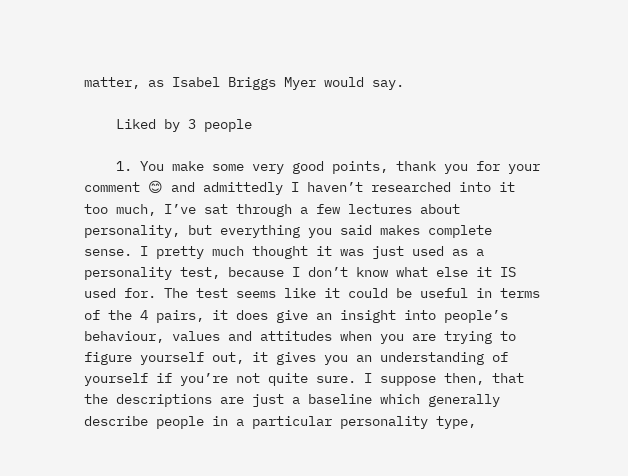matter, as Isabel Briggs Myer would say.

    Liked by 3 people

    1. You make some very good points, thank you for your comment 😊 and admittedly I haven’t researched into it too much, I’ve sat through a few lectures about personality, but everything you said makes complete sense. I pretty much thought it was just used as a personality test, because I don’t know what else it IS used for. The test seems like it could be useful in terms of the 4 pairs, it does give an insight into people’s behaviour, values and attitudes when you are trying to figure yourself out, it gives you an understanding of yourself if you’re not quite sure. I suppose then, that the descriptions are just a baseline which generally describe people in a particular personality type,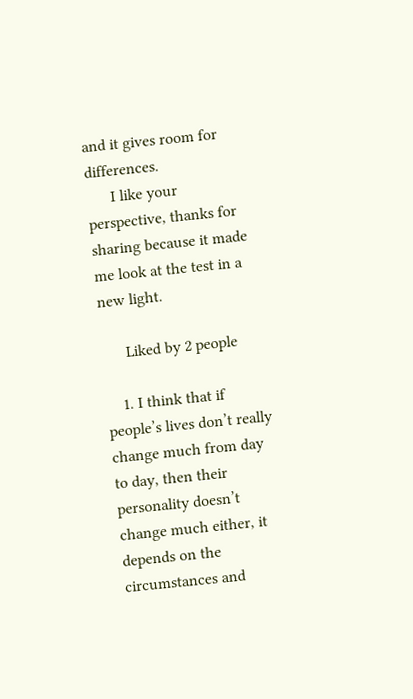and it gives room for differences.
      I like your perspective, thanks for sharing because it made me look at the test in a new light.

      Liked by 2 people

    1. I think that if people’s lives don’t really change much from day to day, then their personality doesn’t change much either, it depends on the circumstances and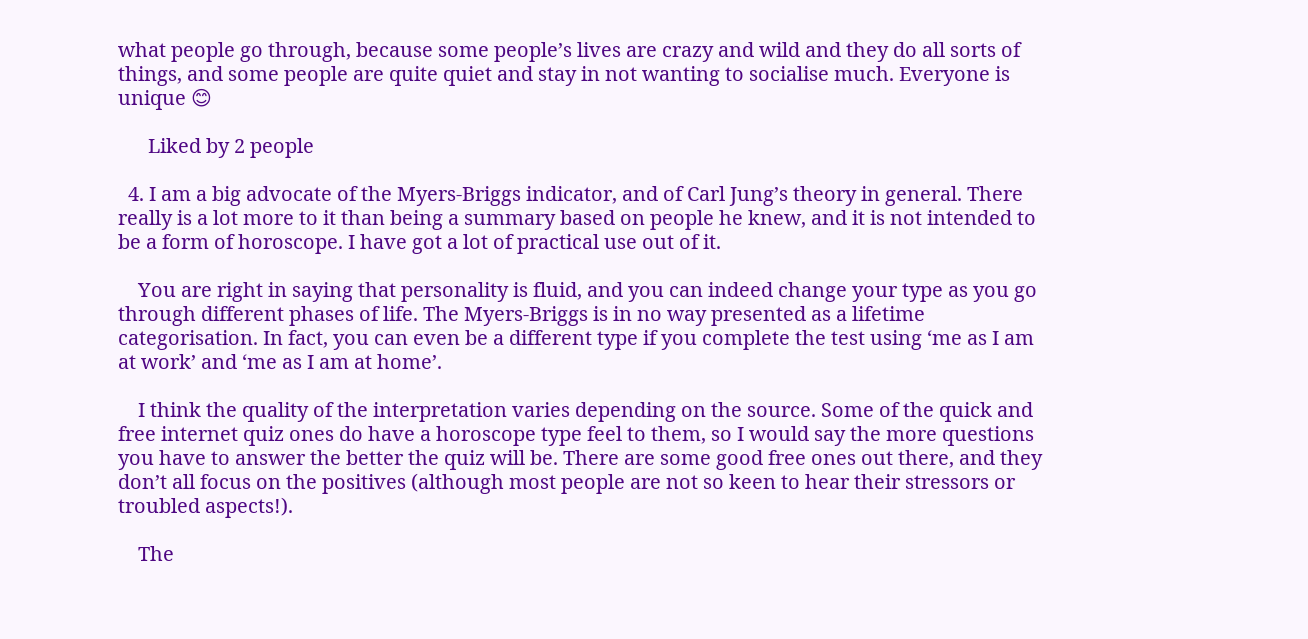what people go through, because some people’s lives are crazy and wild and they do all sorts of things, and some people are quite quiet and stay in not wanting to socialise much. Everyone is unique 😊

      Liked by 2 people

  4. I am a big advocate of the Myers-Briggs indicator, and of Carl Jung’s theory in general. There really is a lot more to it than being a summary based on people he knew, and it is not intended to be a form of horoscope. I have got a lot of practical use out of it.

    You are right in saying that personality is fluid, and you can indeed change your type as you go through different phases of life. The Myers-Briggs is in no way presented as a lifetime categorisation. In fact, you can even be a different type if you complete the test using ‘me as I am at work’ and ‘me as I am at home’.

    I think the quality of the interpretation varies depending on the source. Some of the quick and free internet quiz ones do have a horoscope type feel to them, so I would say the more questions you have to answer the better the quiz will be. There are some good free ones out there, and they don’t all focus on the positives (although most people are not so keen to hear their stressors or troubled aspects!).

    The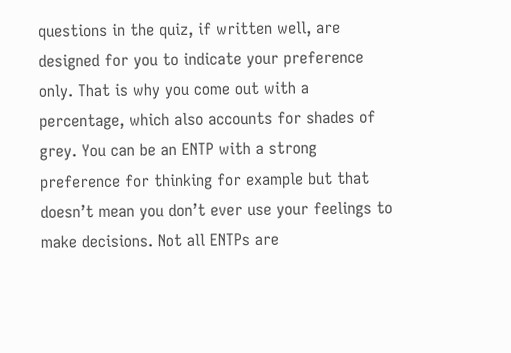questions in the quiz, if written well, are designed for you to indicate your preference only. That is why you come out with a percentage, which also accounts for shades of grey. You can be an ENTP with a strong preference for thinking for example but that doesn’t mean you don’t ever use your feelings to make decisions. Not all ENTPs are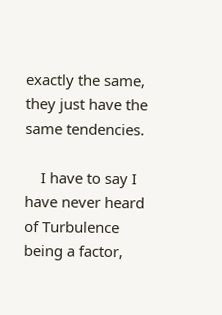exactly the same, they just have the same tendencies.

    I have to say I have never heard of Turbulence being a factor,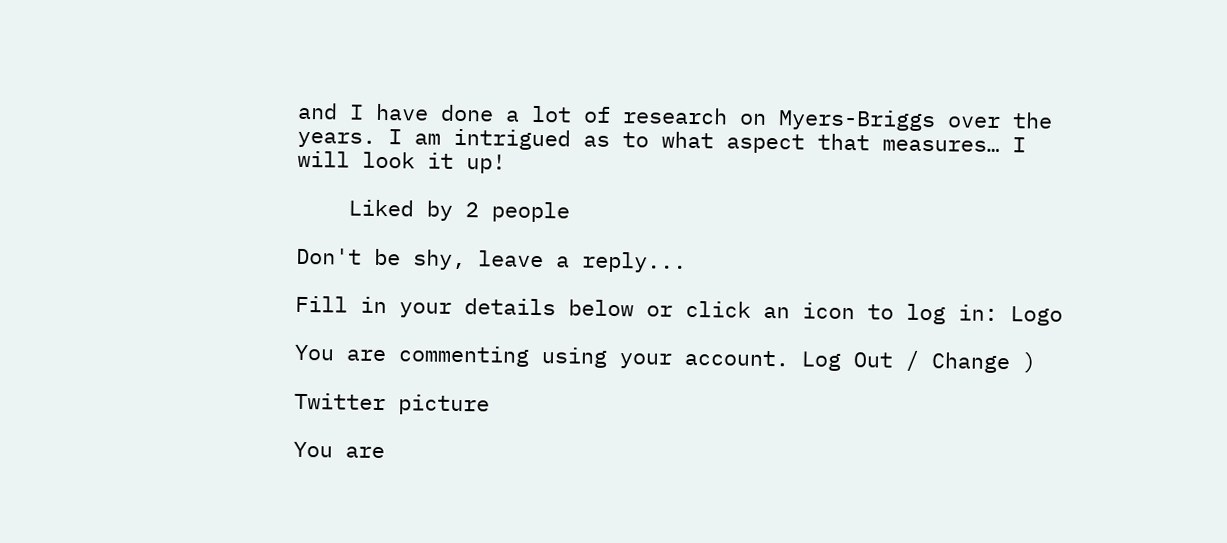and I have done a lot of research on Myers-Briggs over the years. I am intrigued as to what aspect that measures… I will look it up!

    Liked by 2 people

Don't be shy, leave a reply...

Fill in your details below or click an icon to log in: Logo

You are commenting using your account. Log Out / Change )

Twitter picture

You are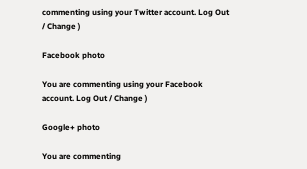commenting using your Twitter account. Log Out / Change )

Facebook photo

You are commenting using your Facebook account. Log Out / Change )

Google+ photo

You are commenting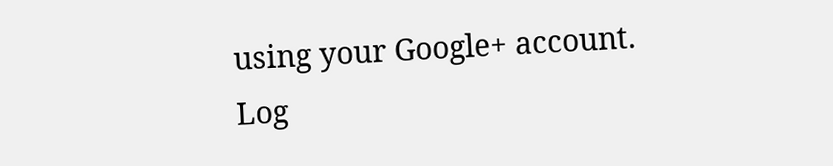using your Google+ account. Log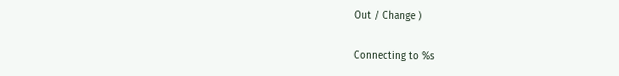Out / Change )

Connecting to %s